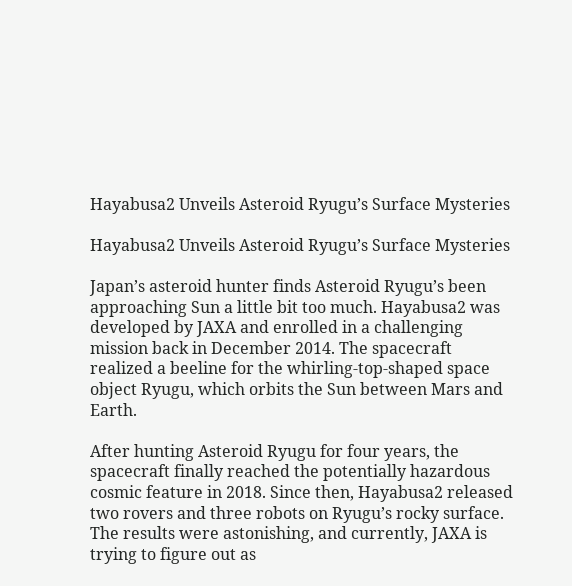Hayabusa2 Unveils Asteroid Ryugu’s Surface Mysteries

Hayabusa2 Unveils Asteroid Ryugu’s Surface Mysteries

Japan’s asteroid hunter finds Asteroid Ryugu’s been approaching Sun a little bit too much. Hayabusa2 was developed by JAXA and enrolled in a challenging mission back in December 2014. The spacecraft realized a beeline for the whirling-top-shaped space object Ryugu, which orbits the Sun between Mars and Earth.

After hunting Asteroid Ryugu for four years, the spacecraft finally reached the potentially hazardous cosmic feature in 2018. Since then, Hayabusa2 released two rovers and three robots on Ryugu’s rocky surface. The results were astonishing, and currently, JAXA is trying to figure out as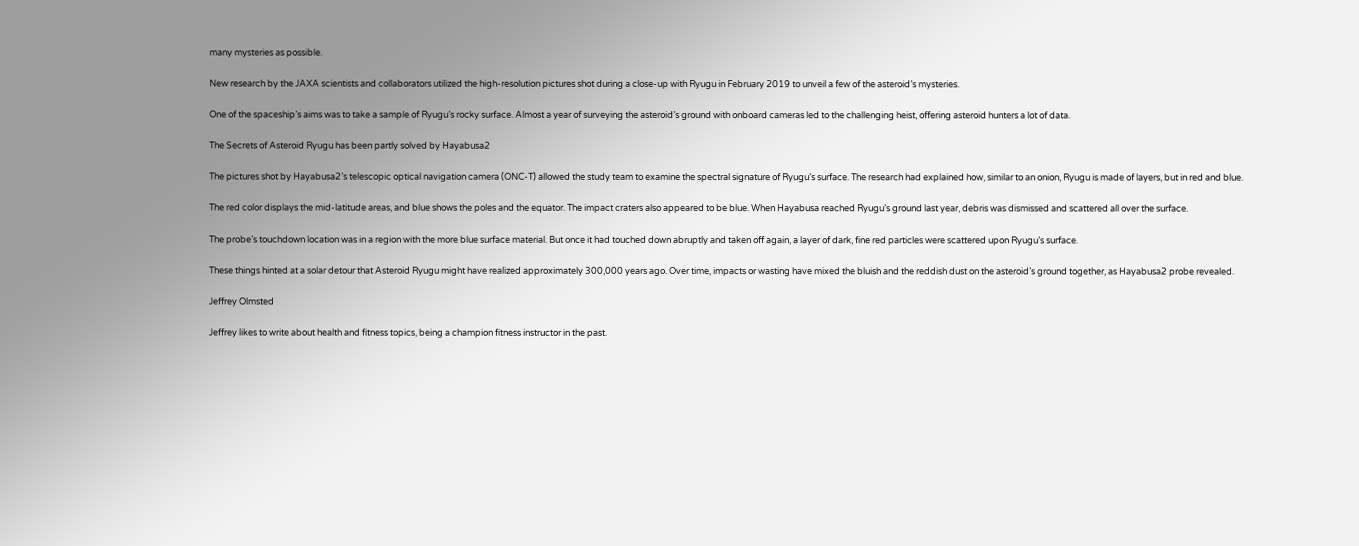many mysteries as possible.

New research by the JAXA scientists and collaborators utilized the high-resolution pictures shot during a close-up with Ryugu in February 2019 to unveil a few of the asteroid’s mysteries.

One of the spaceship’s aims was to take a sample of Ryugu’s rocky surface. Almost a year of surveying the asteroid’s ground with onboard cameras led to the challenging heist, offering asteroid hunters a lot of data.

The Secrets of Asteroid Ryugu has been partly solved by Hayabusa2

The pictures shot by Hayabusa2’s telescopic optical navigation camera (ONC-T) allowed the study team to examine the spectral signature of Ryugu’s surface. The research had explained how, similar to an onion, Ryugu is made of layers, but in red and blue.

The red color displays the mid-latitude areas, and blue shows the poles and the equator. The impact craters also appeared to be blue. When Hayabusa reached Ryugu’s ground last year, debris was dismissed and scattered all over the surface.

The probe’s touchdown location was in a region with the more blue surface material. But once it had touched down abruptly and taken off again, a layer of dark, fine red particles were scattered upon Ryugu’s surface.

These things hinted at a solar detour that Asteroid Ryugu might have realized approximately 300,000 years ago. Over time, impacts or wasting have mixed the bluish and the reddish dust on the asteroid’s ground together, as Hayabusa2 probe revealed.

Jeffrey Olmsted

Jeffrey likes to write about health and fitness topics, being a champion fitness instructor in the past.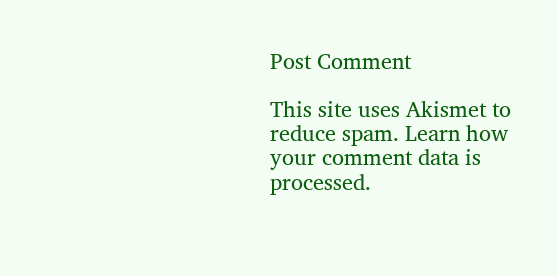Post Comment

This site uses Akismet to reduce spam. Learn how your comment data is processed.